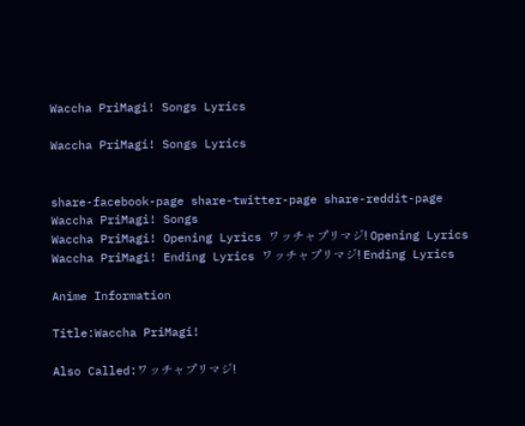Waccha PriMagi! Songs Lyrics

Waccha PriMagi! Songs Lyrics


share-facebook-page share-twitter-page share-reddit-page
Waccha PriMagi! Songs
Waccha PriMagi! Opening Lyrics ワッチャプリマジ! Opening Lyrics
Waccha PriMagi! Ending Lyrics ワッチャプリマジ! Ending Lyrics

Anime Information

Title:Waccha PriMagi!

Also Called:ワッチャプリマジ!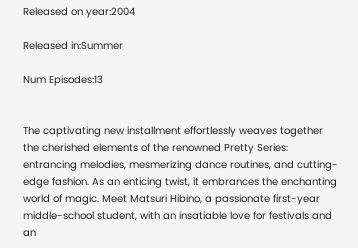Released on year:2004

Released in:Summer

Num Episodes:13


The captivating new installment effortlessly weaves together the cherished elements of the renowned Pretty Series: entrancing melodies, mesmerizing dance routines, and cutting-edge fashion. As an enticing twist, it embrances the enchanting world of magic. Meet Matsuri Hibino, a passionate first-year middle-school student, with an insatiable love for festivals and an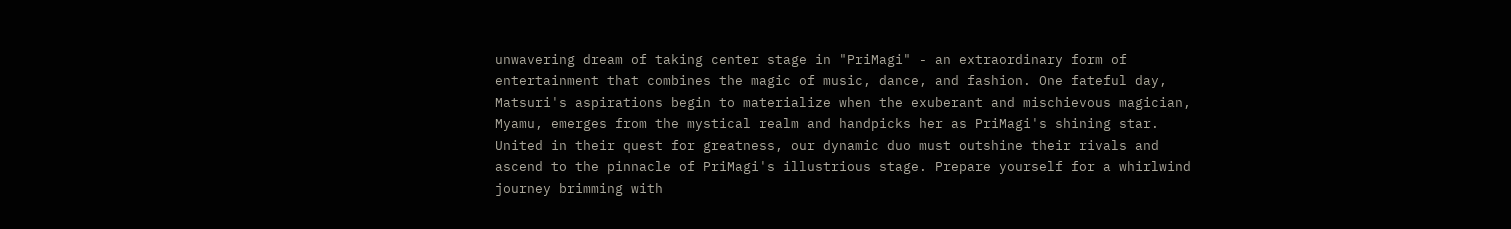unwavering dream of taking center stage in "PriMagi" - an extraordinary form of entertainment that combines the magic of music, dance, and fashion. One fateful day, Matsuri's aspirations begin to materialize when the exuberant and mischievous magician, Myamu, emerges from the mystical realm and handpicks her as PriMagi's shining star. United in their quest for greatness, our dynamic duo must outshine their rivals and ascend to the pinnacle of PriMagi's illustrious stage. Prepare yourself for a whirlwind journey brimming with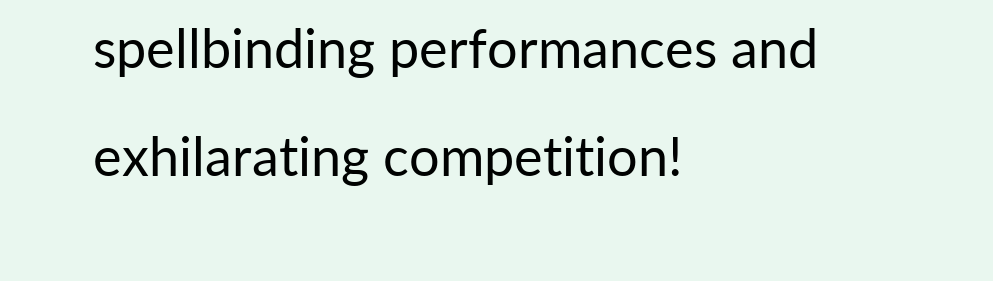spellbinding performances and exhilarating competition!